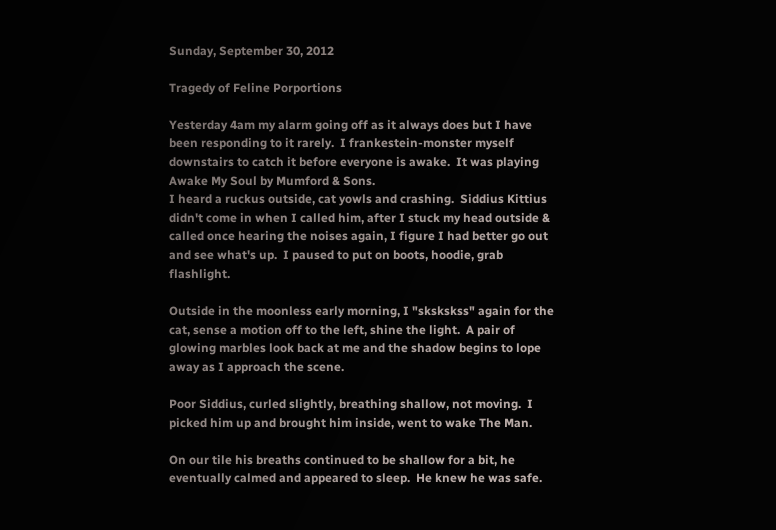Sunday, September 30, 2012

Tragedy of Feline Porportions

Yesterday 4am my alarm going off as it always does but I have been responding to it rarely.  I frankestein-monster myself downstairs to catch it before everyone is awake.  It was playing Awake My Soul by Mumford & Sons.
I heard a ruckus outside, cat yowls and crashing.  Siddius Kittius didn't come in when I called him, after I stuck my head outside & called once hearing the noises again, I figure I had better go out and see what's up.  I paused to put on boots, hoodie, grab flashlight.

Outside in the moonless early morning, I "skskskss" again for the cat, sense a motion off to the left, shine the light.  A pair of glowing marbles look back at me and the shadow begins to lope away as I approach the scene.

Poor Siddius, curled slightly, breathing shallow, not moving.  I picked him up and brought him inside, went to wake The Man.

On our tile his breaths continued to be shallow for a bit, he eventually calmed and appeared to sleep.  He knew he was safe.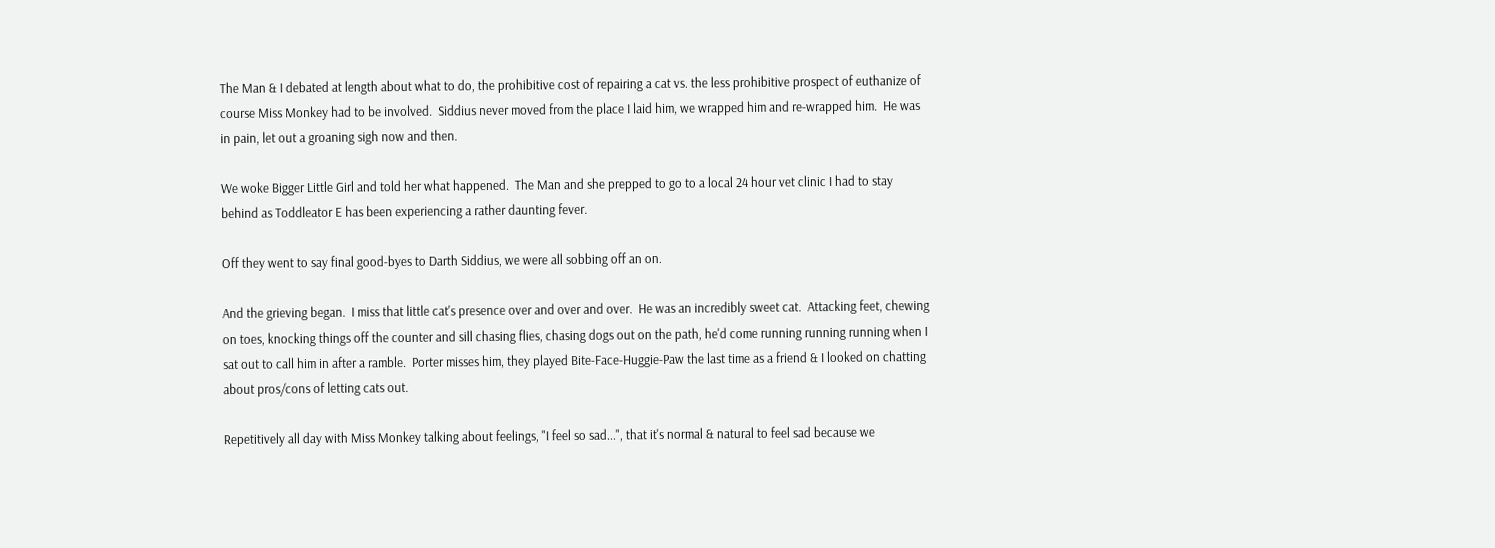The Man & I debated at length about what to do, the prohibitive cost of repairing a cat vs. the less prohibitive prospect of euthanize of course Miss Monkey had to be involved.  Siddius never moved from the place I laid him, we wrapped him and re-wrapped him.  He was in pain, let out a groaning sigh now and then.

We woke Bigger Little Girl and told her what happened.  The Man and she prepped to go to a local 24 hour vet clinic I had to stay behind as Toddleator E has been experiencing a rather daunting fever.

Off they went to say final good-byes to Darth Siddius, we were all sobbing off an on.

And the grieving began.  I miss that little cat's presence over and over and over.  He was an incredibly sweet cat.  Attacking feet, chewing on toes, knocking things off the counter and sill chasing flies, chasing dogs out on the path, he'd come running running running when I sat out to call him in after a ramble.  Porter misses him, they played Bite-Face-Huggie-Paw the last time as a friend & I looked on chatting about pros/cons of letting cats out.

Repetitively all day with Miss Monkey talking about feelings, "I feel so sad...", that it's normal & natural to feel sad because we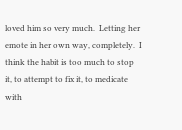loved him so very much.  Letting her emote in her own way, completely.  I think the habit is too much to stop  it, to attempt to fix it, to medicate with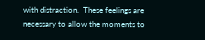with distraction.  These feelings are necessary to allow the moments to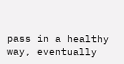pass in a healthy way, eventually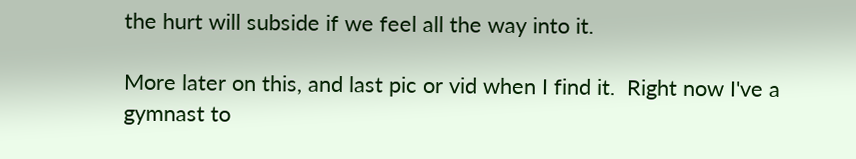the hurt will subside if we feel all the way into it.

More later on this, and last pic or vid when I find it.  Right now I've a gymnast to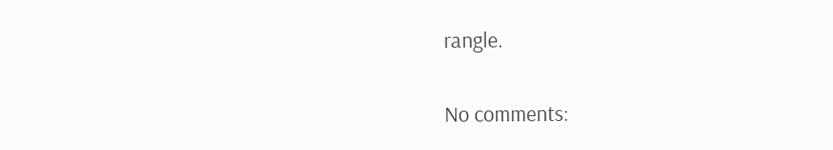rangle.

No comments: